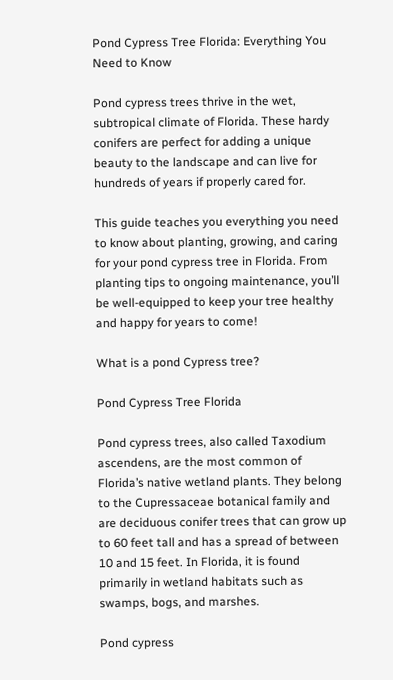Pond Cypress Tree Florida: Everything You Need to Know

Pond cypress trees thrive in the wet, subtropical climate of Florida. These hardy conifers are perfect for adding a unique beauty to the landscape and can live for hundreds of years if properly cared for.

This guide teaches you everything you need to know about planting, growing, and caring for your pond cypress tree in Florida. From planting tips to ongoing maintenance, you’ll be well-equipped to keep your tree healthy and happy for years to come!

What is a pond Cypress tree?

Pond Cypress Tree Florida

Pond cypress trees, also called Taxodium ascendens, are the most common of Florida’s native wetland plants. They belong to the Cupressaceae botanical family and are deciduous conifer trees that can grow up to 60 feet tall and has a spread of between 10 and 15 feet. In Florida, it is found primarily in wetland habitats such as swamps, bogs, and marshes.

Pond cypress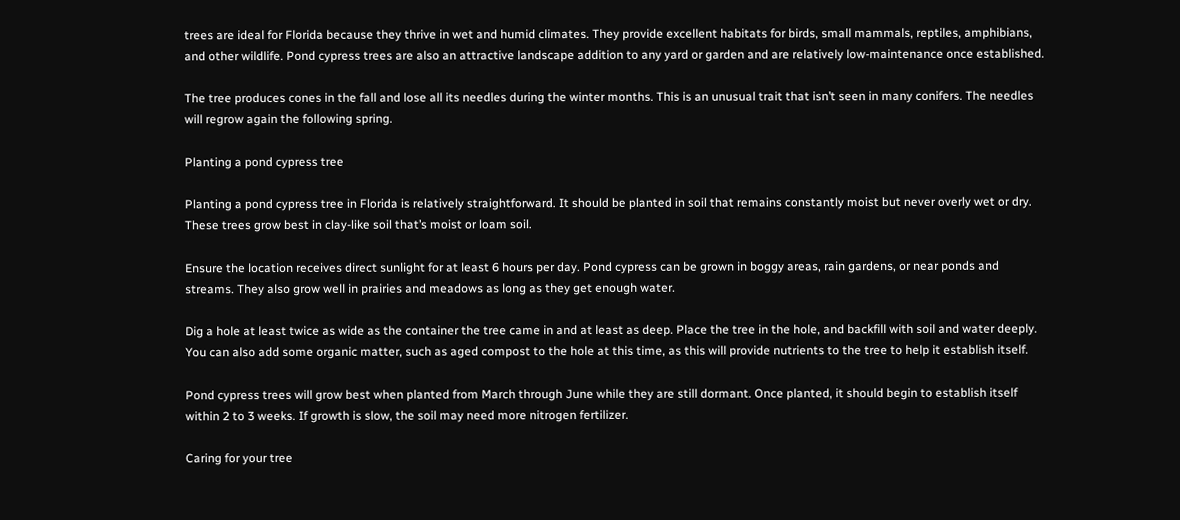trees are ideal for Florida because they thrive in wet and humid climates. They provide excellent habitats for birds, small mammals, reptiles, amphibians, and other wildlife. Pond cypress trees are also an attractive landscape addition to any yard or garden and are relatively low-maintenance once established.

The tree produces cones in the fall and lose all its needles during the winter months. This is an unusual trait that isn’t seen in many conifers. The needles will regrow again the following spring.

Planting a pond cypress tree

Planting a pond cypress tree in Florida is relatively straightforward. It should be planted in soil that remains constantly moist but never overly wet or dry. These trees grow best in clay-like soil that’s moist or loam soil.

Ensure the location receives direct sunlight for at least 6 hours per day. Pond cypress can be grown in boggy areas, rain gardens, or near ponds and streams. They also grow well in prairies and meadows as long as they get enough water.

Dig a hole at least twice as wide as the container the tree came in and at least as deep. Place the tree in the hole, and backfill with soil and water deeply. You can also add some organic matter, such as aged compost to the hole at this time, as this will provide nutrients to the tree to help it establish itself.

Pond cypress trees will grow best when planted from March through June while they are still dormant. Once planted, it should begin to establish itself within 2 to 3 weeks. If growth is slow, the soil may need more nitrogen fertilizer.

Caring for your tree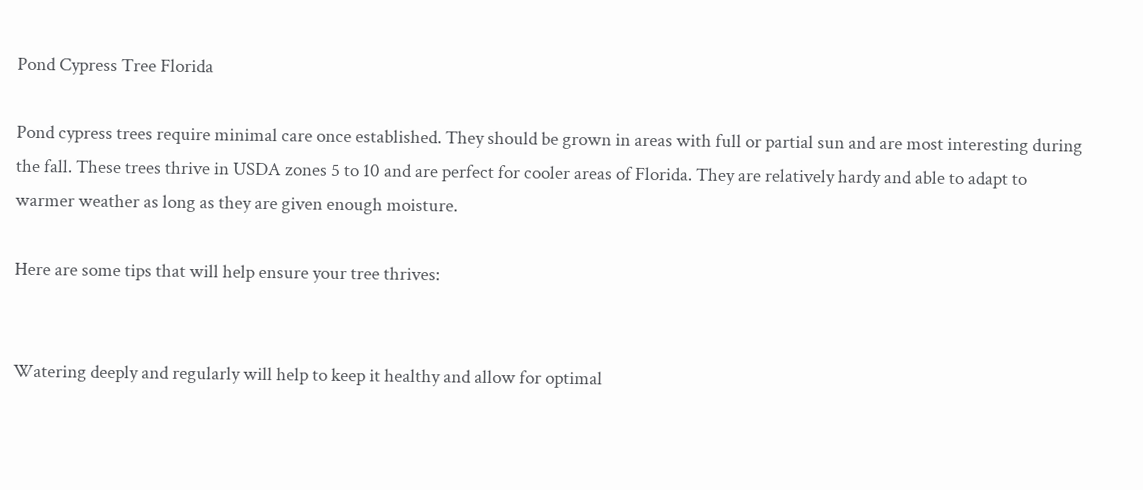Pond Cypress Tree Florida

Pond cypress trees require minimal care once established. They should be grown in areas with full or partial sun and are most interesting during the fall. These trees thrive in USDA zones 5 to 10 and are perfect for cooler areas of Florida. They are relatively hardy and able to adapt to warmer weather as long as they are given enough moisture.

Here are some tips that will help ensure your tree thrives:


Watering deeply and regularly will help to keep it healthy and allow for optimal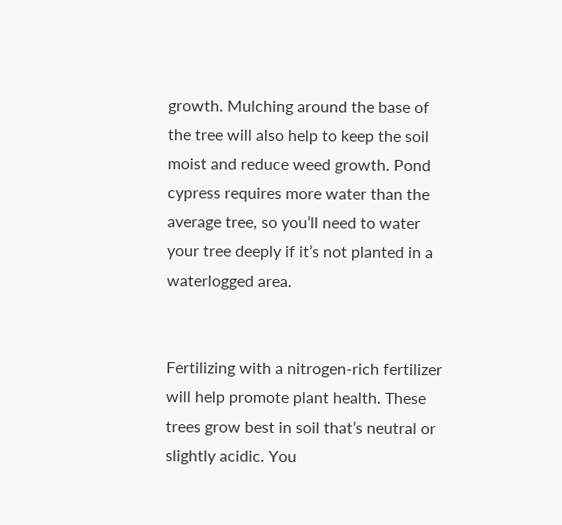growth. Mulching around the base of the tree will also help to keep the soil moist and reduce weed growth. Pond cypress requires more water than the average tree, so you’ll need to water your tree deeply if it’s not planted in a waterlogged area.


Fertilizing with a nitrogen-rich fertilizer will help promote plant health. These trees grow best in soil that’s neutral or slightly acidic. You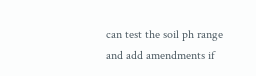can test the soil ph range and add amendments if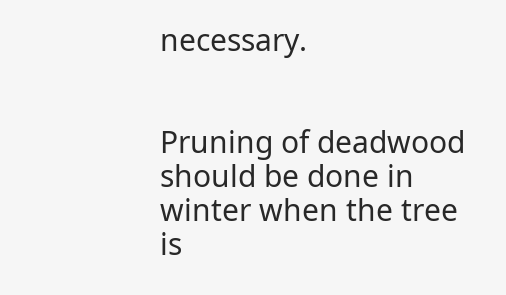necessary.


Pruning of deadwood should be done in winter when the tree is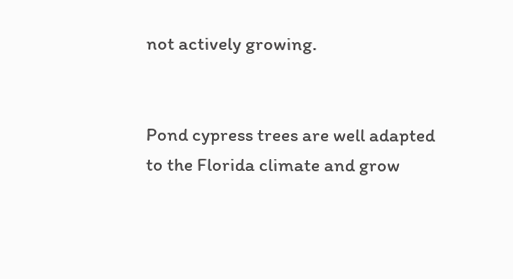not actively growing.


Pond cypress trees are well adapted to the Florida climate and grow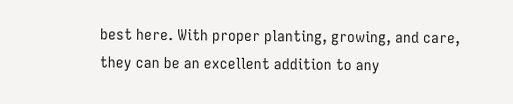best here. With proper planting, growing, and care, they can be an excellent addition to any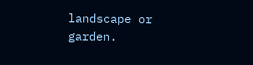landscape or garden.